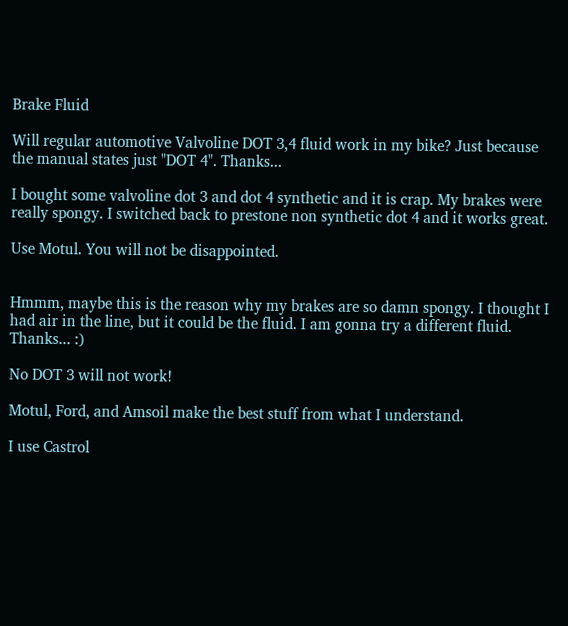Brake Fluid

Will regular automotive Valvoline DOT 3,4 fluid work in my bike? Just because the manual states just "DOT 4". Thanks...

I bought some valvoline dot 3 and dot 4 synthetic and it is crap. My brakes were really spongy. I switched back to prestone non synthetic dot 4 and it works great.

Use Motul. You will not be disappointed.


Hmmm, maybe this is the reason why my brakes are so damn spongy. I thought I had air in the line, but it could be the fluid. I am gonna try a different fluid. Thanks... :)

No DOT 3 will not work!

Motul, Ford, and Amsoil make the best stuff from what I understand.

I use Castrol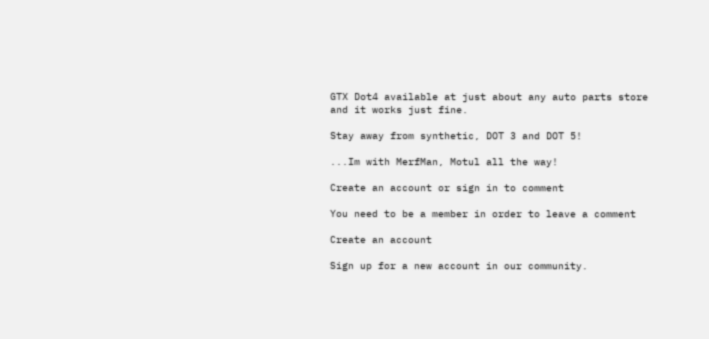GTX Dot4 available at just about any auto parts store and it works just fine.

Stay away from synthetic, DOT 3 and DOT 5!

...Im with MerfMan, Motul all the way!

Create an account or sign in to comment

You need to be a member in order to leave a comment

Create an account

Sign up for a new account in our community.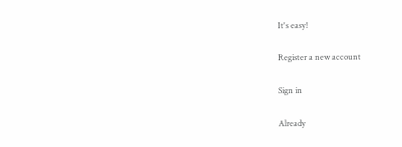It's easy!

Register a new account

Sign in

Already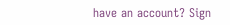have an account? Sign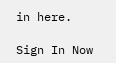in here.

Sign In Now